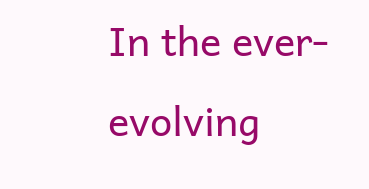In the ever-evolving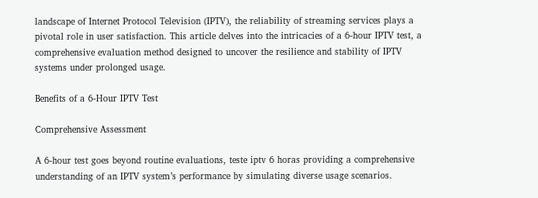landscape of Internet Protocol Television (IPTV), the reliability of streaming services plays a pivotal role in user satisfaction. This article delves into the intricacies of a 6-hour IPTV test, a comprehensive evaluation method designed to uncover the resilience and stability of IPTV systems under prolonged usage.

Benefits of a 6-Hour IPTV Test

Comprehensive Assessment

A 6-hour test goes beyond routine evaluations, teste iptv 6 horas providing a comprehensive understanding of an IPTV system’s performance by simulating diverse usage scenarios.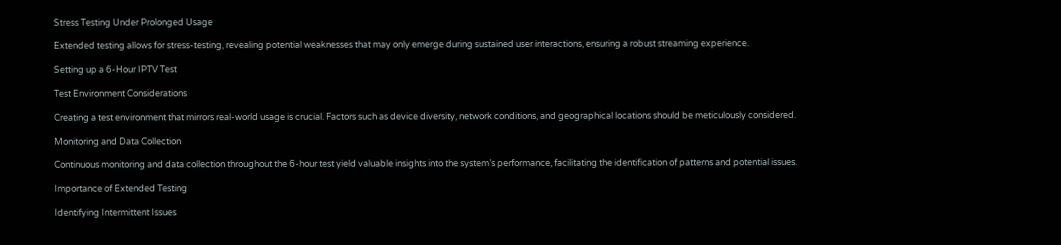Stress Testing Under Prolonged Usage

Extended testing allows for stress-testing, revealing potential weaknesses that may only emerge during sustained user interactions, ensuring a robust streaming experience.

Setting up a 6-Hour IPTV Test

Test Environment Considerations

Creating a test environment that mirrors real-world usage is crucial. Factors such as device diversity, network conditions, and geographical locations should be meticulously considered.

Monitoring and Data Collection

Continuous monitoring and data collection throughout the 6-hour test yield valuable insights into the system’s performance, facilitating the identification of patterns and potential issues.

Importance of Extended Testing

Identifying Intermittent Issues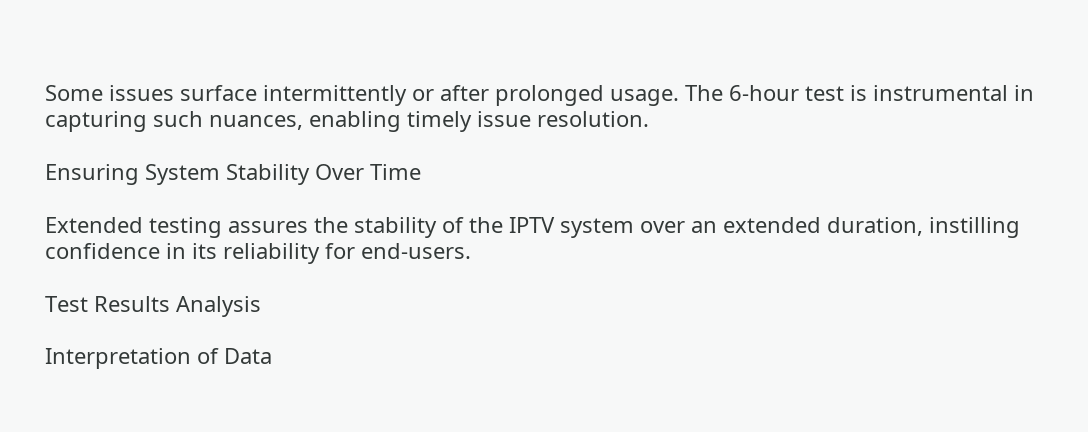Some issues surface intermittently or after prolonged usage. The 6-hour test is instrumental in capturing such nuances, enabling timely issue resolution.

Ensuring System Stability Over Time

Extended testing assures the stability of the IPTV system over an extended duration, instilling confidence in its reliability for end-users.

Test Results Analysis

Interpretation of Data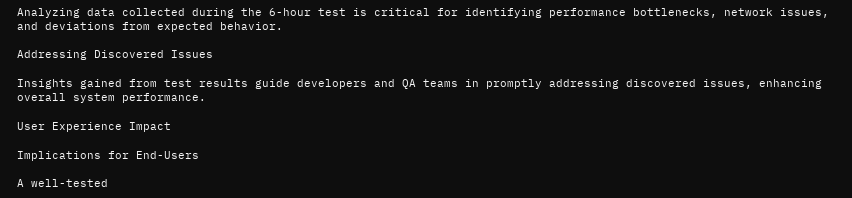Analyzing data collected during the 6-hour test is critical for identifying performance bottlenecks, network issues, and deviations from expected behavior.

Addressing Discovered Issues

Insights gained from test results guide developers and QA teams in promptly addressing discovered issues, enhancing overall system performance.

User Experience Impact

Implications for End-Users

A well-tested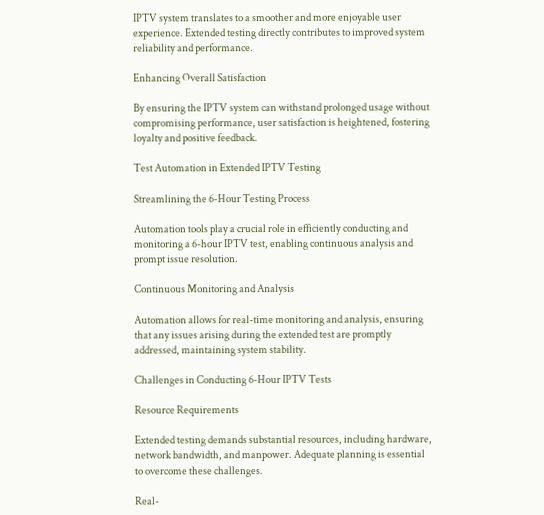IPTV system translates to a smoother and more enjoyable user experience. Extended testing directly contributes to improved system reliability and performance.

Enhancing Overall Satisfaction

By ensuring the IPTV system can withstand prolonged usage without compromising performance, user satisfaction is heightened, fostering loyalty and positive feedback.

Test Automation in Extended IPTV Testing

Streamlining the 6-Hour Testing Process

Automation tools play a crucial role in efficiently conducting and monitoring a 6-hour IPTV test, enabling continuous analysis and prompt issue resolution.

Continuous Monitoring and Analysis

Automation allows for real-time monitoring and analysis, ensuring that any issues arising during the extended test are promptly addressed, maintaining system stability.

Challenges in Conducting 6-Hour IPTV Tests

Resource Requirements

Extended testing demands substantial resources, including hardware, network bandwidth, and manpower. Adequate planning is essential to overcome these challenges.

Real-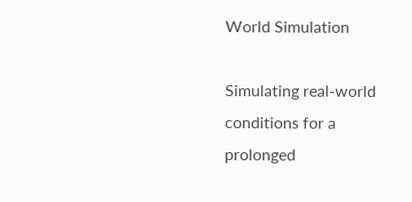World Simulation

Simulating real-world conditions for a prolonged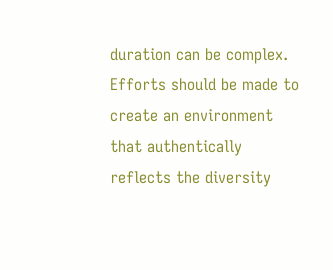duration can be complex. Efforts should be made to create an environment that authentically reflects the diversity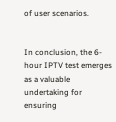of user scenarios.


In conclusion, the 6-hour IPTV test emerges as a valuable undertaking for ensuring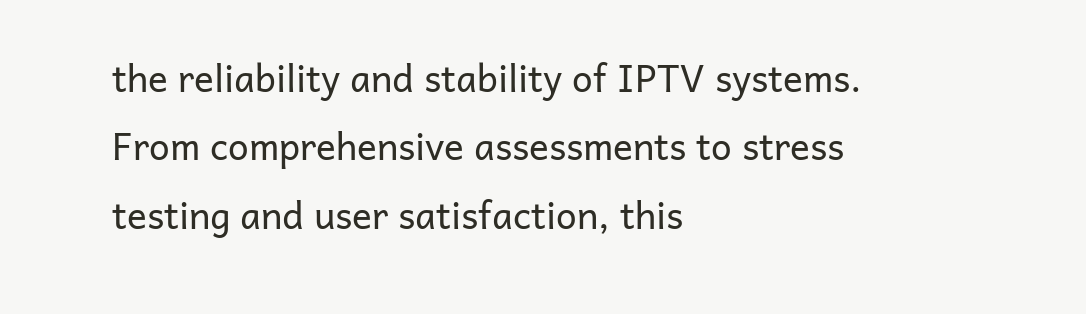the reliability and stability of IPTV systems. From comprehensive assessments to stress testing and user satisfaction, this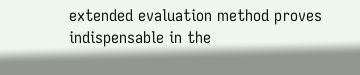extended evaluation method proves indispensable in the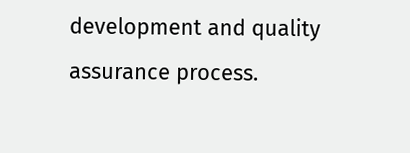development and quality assurance process.